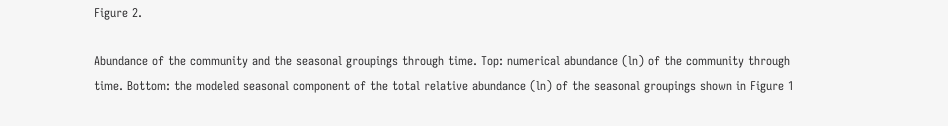Figure 2.

Abundance of the community and the seasonal groupings through time. Top: numerical abundance (ln) of the community through time. Bottom: the modeled seasonal component of the total relative abundance (ln) of the seasonal groupings shown in Figure 1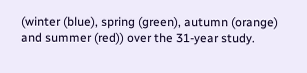(winter (blue), spring (green), autumn (orange) and summer (red)) over the 31-year study.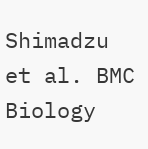Shimadzu et al. BMC Biology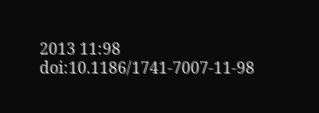2013 11:98   doi:10.1186/1741-7007-11-98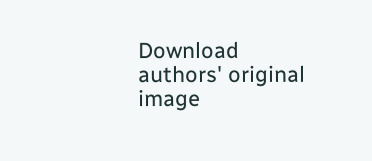Download authors' original image